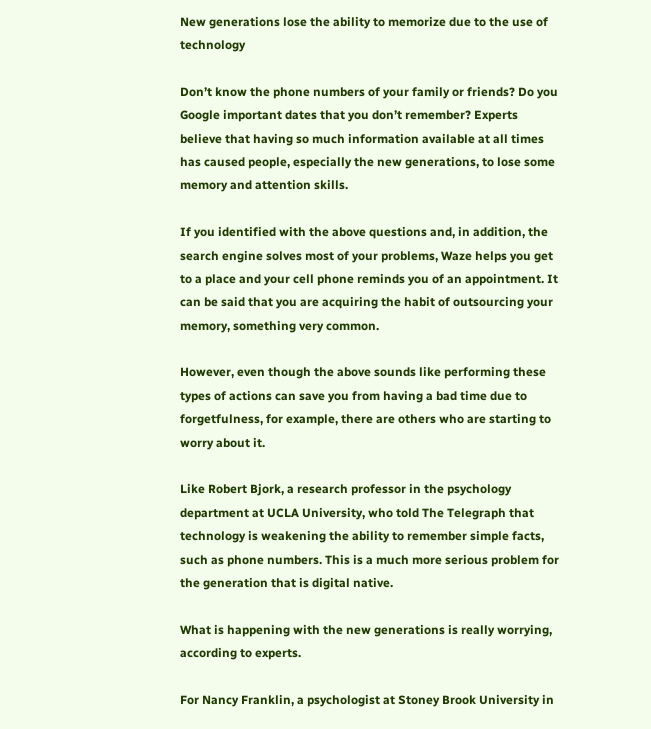New generations lose the ability to memorize due to the use of technology

Don’t know the phone numbers of your family or friends? Do you Google important dates that you don’t remember? Experts believe that having so much information available at all times has caused people, especially the new generations, to lose some memory and attention skills.

If you identified with the above questions and, in addition, the search engine solves most of your problems, Waze helps you get to a place and your cell phone reminds you of an appointment. It can be said that you are acquiring the habit of outsourcing your memory, something very common.

However, even though the above sounds like performing these types of actions can save you from having a bad time due to forgetfulness, for example, there are others who are starting to worry about it.

Like Robert Bjork, a research professor in the psychology department at UCLA University, who told The Telegraph that technology is weakening the ability to remember simple facts, such as phone numbers. This is a much more serious problem for the generation that is digital native.

What is happening with the new generations is really worrying, according to experts.

For Nancy Franklin, a psychologist at Stoney Brook University in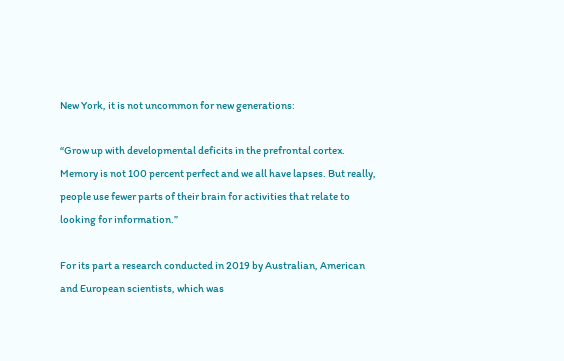New York, it is not uncommon for new generations:

“Grow up with developmental deficits in the prefrontal cortex. Memory is not 100 percent perfect and we all have lapses. But really, people use fewer parts of their brain for activities that relate to looking for information.”

For its part a research conducted in 2019 by Australian, American and European scientists, which was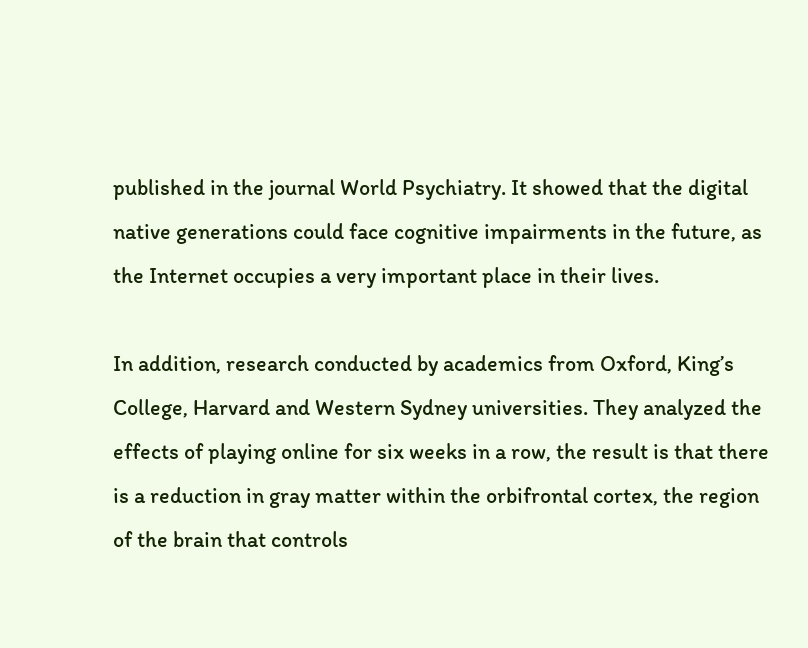published in the journal World Psychiatry. It showed that the digital native generations could face cognitive impairments in the future, as the Internet occupies a very important place in their lives.

In addition, research conducted by academics from Oxford, King’s College, Harvard and Western Sydney universities. They analyzed the effects of playing online for six weeks in a row, the result is that there is a reduction in gray matter within the orbifrontal cortex, the region of the brain that controls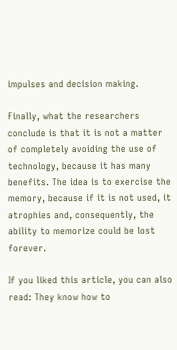impulses and decision making.

Finally, what the researchers conclude is that it is not a matter of completely avoiding the use of technology, because it has many benefits. The idea is to exercise the memory, because if it is not used, it atrophies and, consequently, the ability to memorize could be lost forever.

If you liked this article, you can also read: They know how to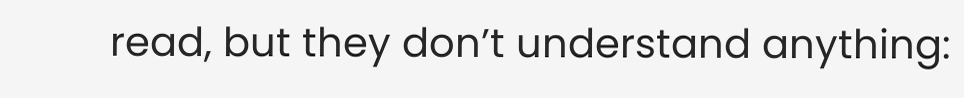read, but they don’t understand anything: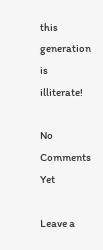this generation is illiterate!

No Comments Yet

Leave a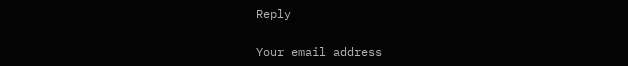Reply

Your email address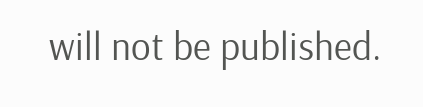will not be published.